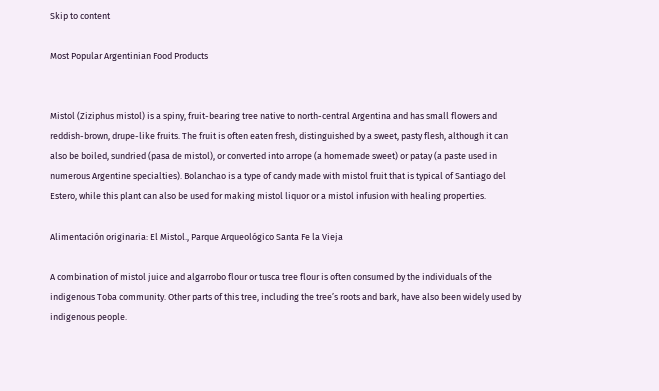Skip to content

Most Popular Argentinian Food Products


Mistol (Ziziphus mistol) is a spiny, fruit-bearing tree native to north-central Argentina and has small flowers and reddish-brown, drupe-like fruits. The fruit is often eaten fresh, distinguished by a sweet, pasty flesh, although it can also be boiled, sundried (pasa de mistol), or converted into arrope (a homemade sweet) or patay (a paste used in numerous Argentine specialties). Bolanchao is a type of candy made with mistol fruit that is typical of Santiago del Estero, while this plant can also be used for making mistol liquor or a mistol infusion with healing properties.

Alimentación originaria: El Mistol., Parque Arqueológico Santa Fe la Vieja

A combination of mistol juice and algarrobo flour or tusca tree flour is often consumed by the individuals of the indigenous Toba community. Other parts of this tree, including the tree’s roots and bark, have also been widely used by indigenous people.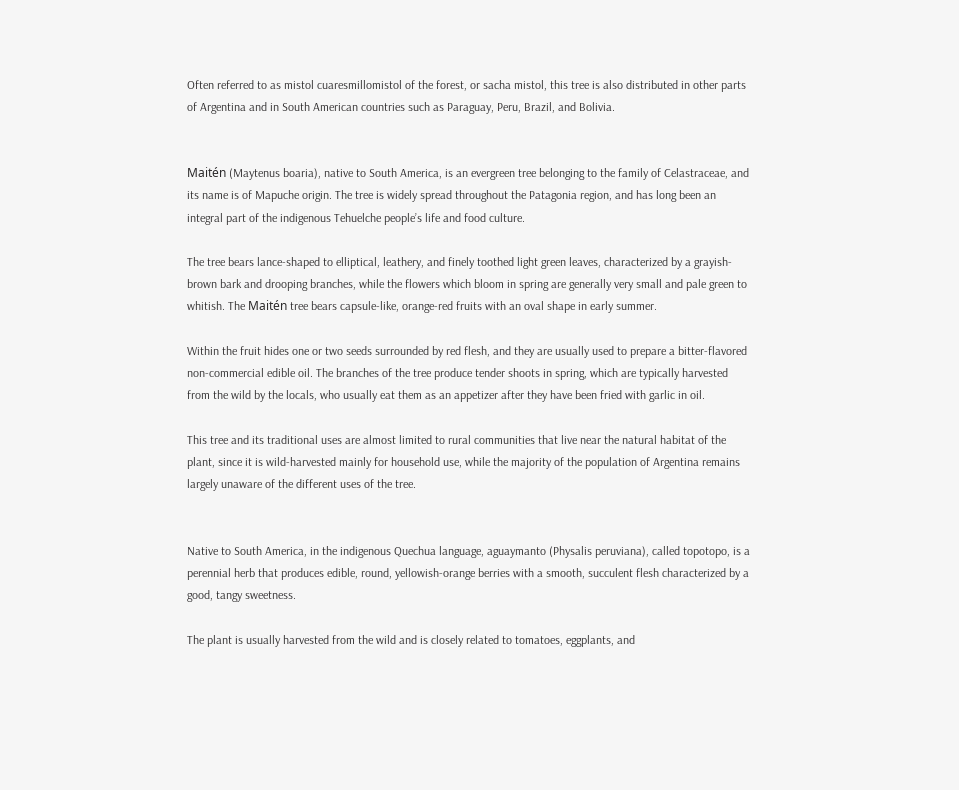Often referred to as mistol cuaresmillomistol of the forest, or sacha mistol, this tree is also distributed in other parts of Argentina and in South American countries such as Paraguay, Peru, Brazil, and Bolivia.


Maitén (Maytenus boaria), native to South America, is an evergreen tree belonging to the family of Celastraceae, and its name is of Mapuche origin. The tree is widely spread throughout the Patagonia region, and has long been an integral part of the indigenous Tehuelche people’s life and food culture.

The tree bears lance-shaped to elliptical, leathery, and finely toothed light green leaves, characterized by a grayish-brown bark and drooping branches, while the flowers which bloom in spring are generally very small and pale green to whitish. The Maitén tree bears capsule-like, orange-red fruits with an oval shape in early summer.

Within the fruit hides one or two seeds surrounded by red flesh, and they are usually used to prepare a bitter-flavored non-commercial edible oil. The branches of the tree produce tender shoots in spring, which are typically harvested from the wild by the locals, who usually eat them as an appetizer after they have been fried with garlic in oil.

This tree and its traditional uses are almost limited to rural communities that live near the natural habitat of the plant, since it is wild-harvested mainly for household use, while the majority of the population of Argentina remains largely unaware of the different uses of the tree.


Native to South America, in the indigenous Quechua language, aguaymanto (Physalis peruviana), called topotopo, is a perennial herb that produces edible, round, yellowish-orange berries with a smooth, succulent flesh characterized by a good, tangy sweetness.

The plant is usually harvested from the wild and is closely related to tomatoes, eggplants, and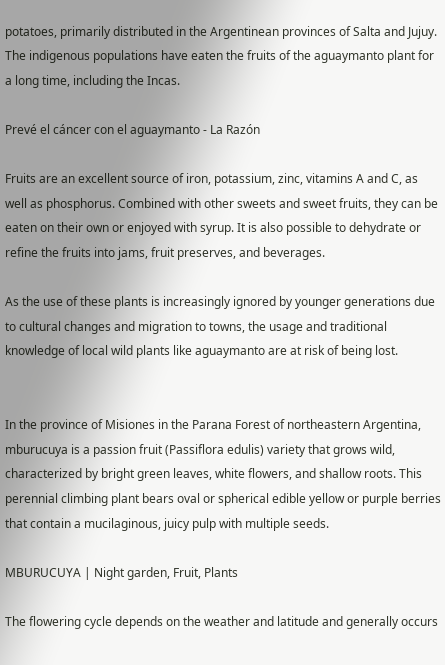potatoes, primarily distributed in the Argentinean provinces of Salta and Jujuy. The indigenous populations have eaten the fruits of the aguaymanto plant for a long time, including the Incas.

Prevé el cáncer con el aguaymanto - La Razón

Fruits are an excellent source of iron, potassium, zinc, vitamins A and C, as well as phosphorus. Combined with other sweets and sweet fruits, they can be eaten on their own or enjoyed with syrup. It is also possible to dehydrate or refine the fruits into jams, fruit preserves, and beverages.

As the use of these plants is increasingly ignored by younger generations due to cultural changes and migration to towns, the usage and traditional knowledge of local wild plants like aguaymanto are at risk of being lost.


In the province of Misiones in the Parana Forest of northeastern Argentina, mburucuya is a passion fruit (Passiflora edulis) variety that grows wild, characterized by bright green leaves, white flowers, and shallow roots. This perennial climbing plant bears oval or spherical edible yellow or purple berries that contain a mucilaginous, juicy pulp with multiple seeds.

MBURUCUYA | Night garden, Fruit, Plants

The flowering cycle depends on the weather and latitude and generally occurs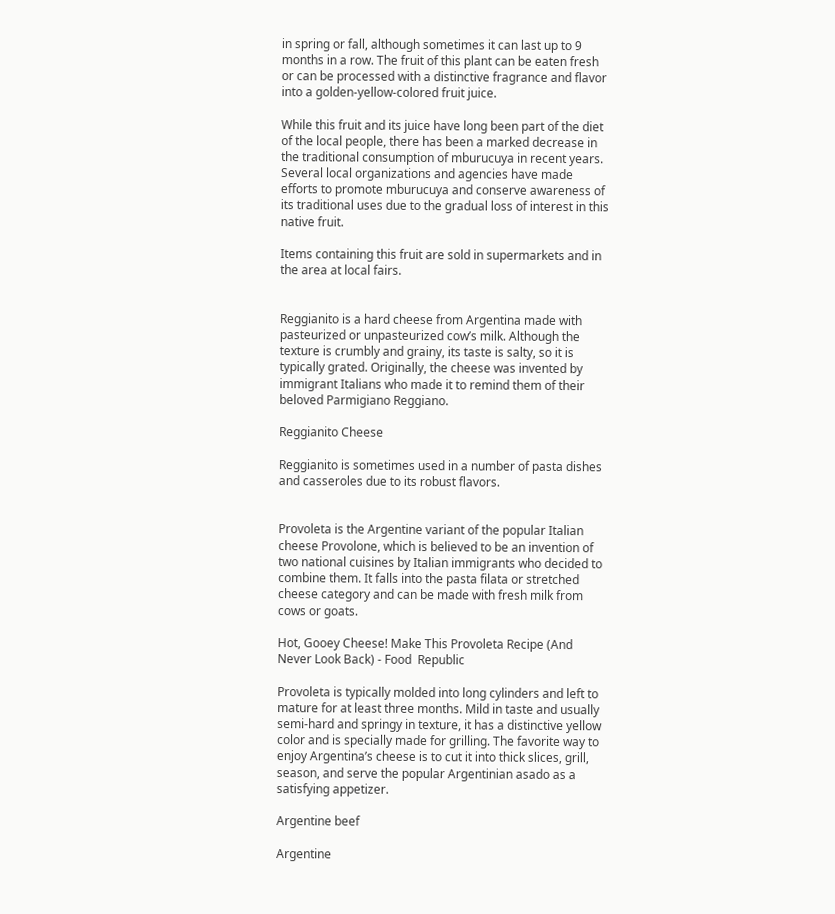in spring or fall, although sometimes it can last up to 9 months in a row. The fruit of this plant can be eaten fresh or can be processed with a distinctive fragrance and flavor into a golden-yellow-colored fruit juice.

While this fruit and its juice have long been part of the diet of the local people, there has been a marked decrease in the traditional consumption of mburucuya in recent years. Several local organizations and agencies have made efforts to promote mburucuya and conserve awareness of its traditional uses due to the gradual loss of interest in this native fruit.

Items containing this fruit are sold in supermarkets and in the area at local fairs.


Reggianito is a hard cheese from Argentina made with pasteurized or unpasteurized cow’s milk. Although the texture is crumbly and grainy, its taste is salty, so it is typically grated. Originally, the cheese was invented by immigrant Italians who made it to remind them of their beloved Parmigiano Reggiano.

Reggianito Cheese

Reggianito is sometimes used in a number of pasta dishes and casseroles due to its robust flavors.


Provoleta is the Argentine variant of the popular Italian cheese Provolone, which is believed to be an invention of two national cuisines by Italian immigrants who decided to combine them. It falls into the pasta filata or stretched cheese category and can be made with fresh milk from cows or goats.

Hot, Gooey Cheese! Make This Provoleta Recipe (And Never Look Back) - Food  Republic

Provoleta is typically molded into long cylinders and left to mature for at least three months. Mild in taste and usually semi-hard and springy in texture, it has a distinctive yellow color and is specially made for grilling. The favorite way to enjoy Argentina’s cheese is to cut it into thick slices, grill, season, and serve the popular Argentinian asado as a satisfying appetizer.

Argentine beef

Argentine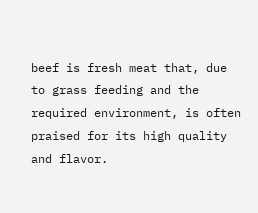beef is fresh meat that, due to grass feeding and the required environment, is often praised for its high quality and flavor.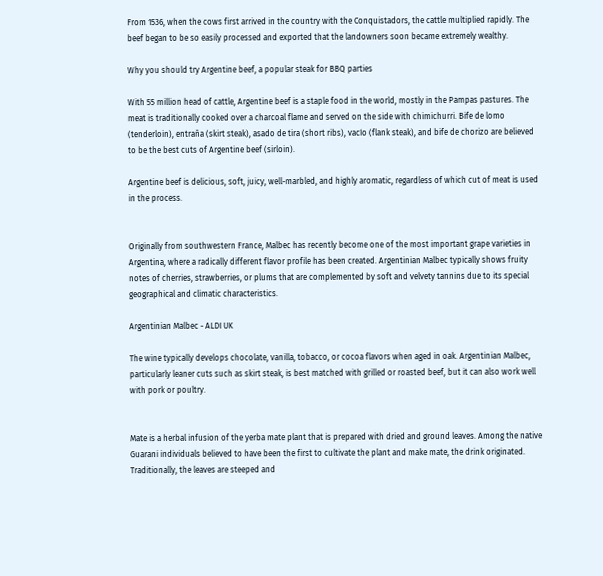From 1536, when the cows first arrived in the country with the Conquistadors, the cattle multiplied rapidly. The beef began to be so easily processed and exported that the landowners soon became extremely wealthy.

Why you should try Argentine beef, a popular steak for BBQ parties

With 55 million head of cattle, Argentine beef is a staple food in the world, mostly in the Pampas pastures. The meat is traditionally cooked over a charcoal flame and served on the side with chimichurri. Bife de lomo (tenderloin), entraña (skirt steak), asado de tira (short ribs), vacío (flank steak), and bife de chorizo are believed to be the best cuts of Argentine beef (sirloin).

Argentine beef is delicious, soft, juicy, well-marbled, and highly aromatic, regardless of which cut of meat is used in the process.


Originally from southwestern France, Malbec has recently become one of the most important grape varieties in Argentina, where a radically different flavor profile has been created. Argentinian Malbec typically shows fruity notes of cherries, strawberries, or plums that are complemented by soft and velvety tannins due to its special geographical and climatic characteristics.

Argentinian Malbec - ALDI UK

The wine typically develops chocolate, vanilla, tobacco, or cocoa flavors when aged in oak. Argentinian Malbec, particularly leaner cuts such as skirt steak, is best matched with grilled or roasted beef, but it can also work well with pork or poultry.


Mate is a herbal infusion of the yerba mate plant that is prepared with dried and ground leaves. Among the native Guarani individuals believed to have been the first to cultivate the plant and make mate, the drink originated. Traditionally, the leaves are steeped and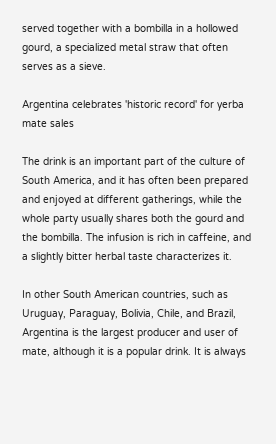served together with a bombilla in a hollowed gourd, a specialized metal straw that often serves as a sieve.

Argentina celebrates 'historic record' for yerba mate sales

The drink is an important part of the culture of South America, and it has often been prepared and enjoyed at different gatherings, while the whole party usually shares both the gourd and the bombilla. The infusion is rich in caffeine, and a slightly bitter herbal taste characterizes it.

In other South American countries, such as Uruguay, Paraguay, Bolivia, Chile, and Brazil, Argentina is the largest producer and user of mate, although it is a popular drink. It is always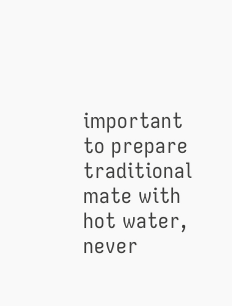important to prepare traditional mate with hot water, never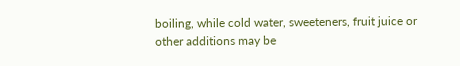boiling, while cold water, sweeteners, fruit juice or other additions may be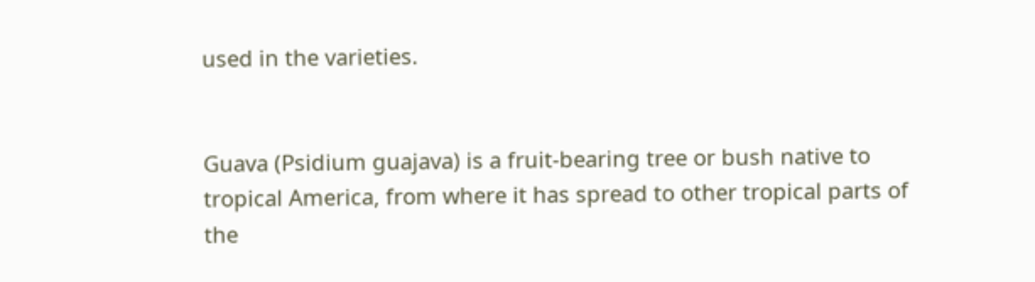used in the varieties.


Guava (Psidium guajava) is a fruit-bearing tree or bush native to tropical America, from where it has spread to other tropical parts of the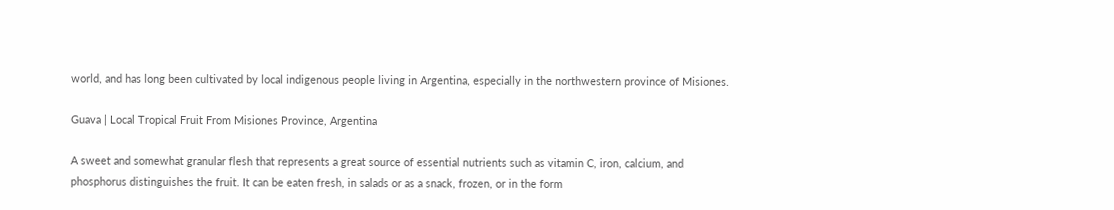world, and has long been cultivated by local indigenous people living in Argentina, especially in the northwestern province of Misiones.

Guava | Local Tropical Fruit From Misiones Province, Argentina

A sweet and somewhat granular flesh that represents a great source of essential nutrients such as vitamin C, iron, calcium, and phosphorus distinguishes the fruit. It can be eaten fresh, in salads or as a snack, frozen, or in the form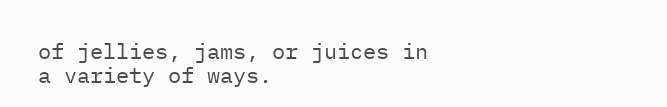of jellies, jams, or juices in a variety of ways.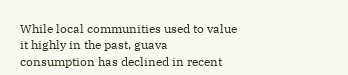While local communities used to value it highly in the past, guava consumption has declined in recent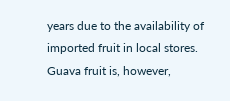years due to the availability of imported fruit in local stores. Guava fruit is, however,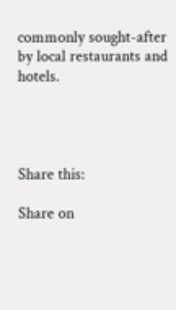commonly sought-after by local restaurants and hotels.




Share this:

Share on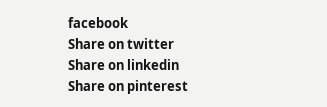facebook
Share on twitter
Share on linkedin
Share on pinterest